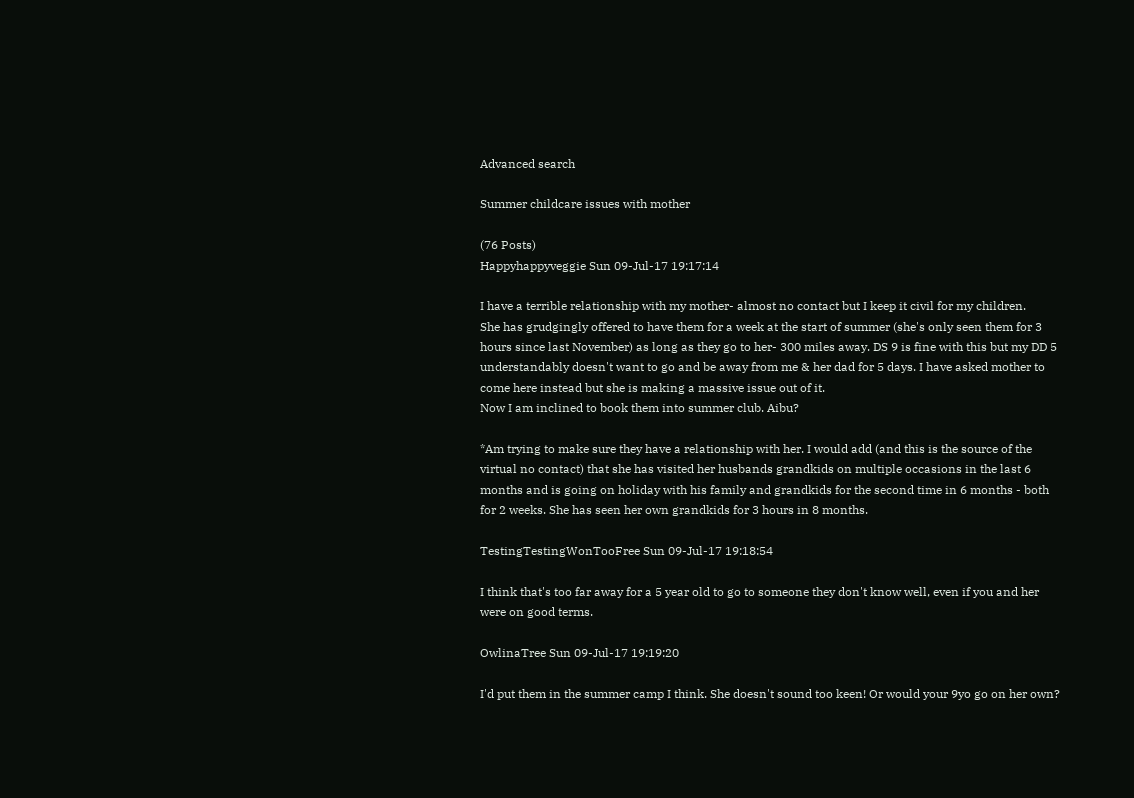Advanced search

Summer childcare issues with mother

(76 Posts)
Happyhappyveggie Sun 09-Jul-17 19:17:14

I have a terrible relationship with my mother- almost no contact but I keep it civil for my children.
She has grudgingly offered to have them for a week at the start of summer (she's only seen them for 3 hours since last November) as long as they go to her- 300 miles away. DS 9 is fine with this but my DD 5 understandably doesn't want to go and be away from me & her dad for 5 days. I have asked mother to come here instead but she is making a massive issue out of it.
Now I am inclined to book them into summer club. Aibu?

*Am trying to make sure they have a relationship with her. I would add (and this is the source of the virtual no contact) that she has visited her husbands grandkids on multiple occasions in the last 6 months and is going on holiday with his family and grandkids for the second time in 6 months - both for 2 weeks. She has seen her own grandkids for 3 hours in 8 months.

TestingTestingWonTooFree Sun 09-Jul-17 19:18:54

I think that's too far away for a 5 year old to go to someone they don't know well, even if you and her were on good terms.

OwlinaTree Sun 09-Jul-17 19:19:20

I'd put them in the summer camp I think. She doesn't sound too keen! Or would your 9yo go on her own?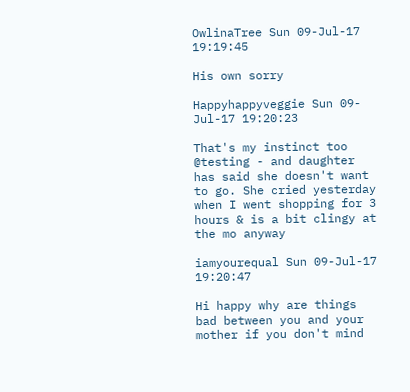OwlinaTree Sun 09-Jul-17 19:19:45

His own sorry

Happyhappyveggie Sun 09-Jul-17 19:20:23

That's my instinct too @testing - and daughter has said she doesn't want to go. She cried yesterday when I went shopping for 3 hours & is a bit clingy at the mo anyway

iamyourequal Sun 09-Jul-17 19:20:47

Hi happy why are things bad between you and your mother if you don't mind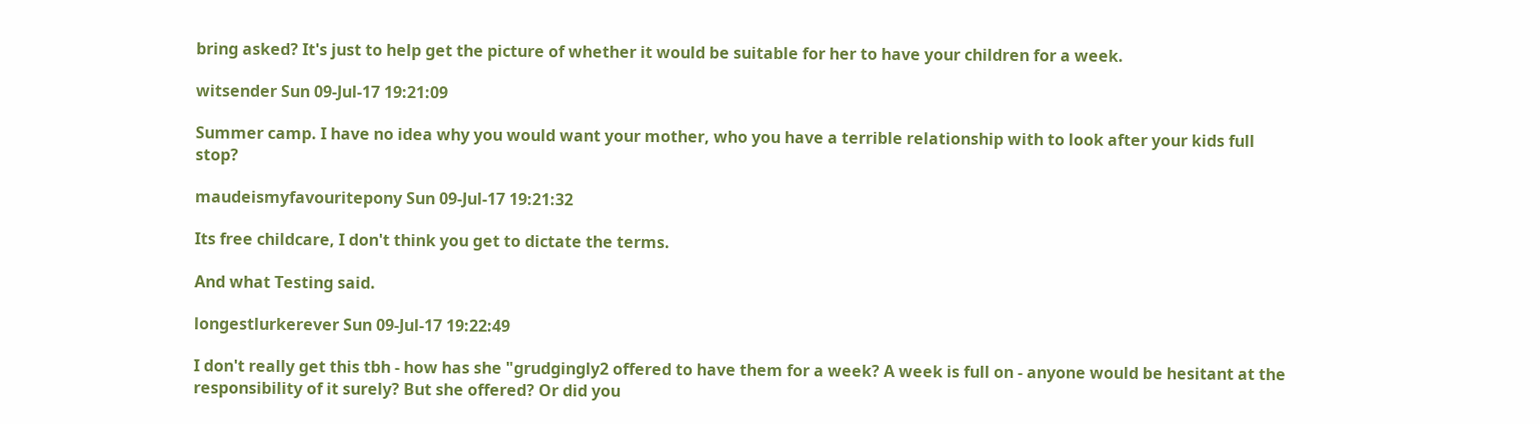bring asked? It's just to help get the picture of whether it would be suitable for her to have your children for a week.

witsender Sun 09-Jul-17 19:21:09

Summer camp. I have no idea why you would want your mother, who you have a terrible relationship with to look after your kids full stop?

maudeismyfavouritepony Sun 09-Jul-17 19:21:32

Its free childcare, I don't think you get to dictate the terms.

And what Testing said.

longestlurkerever Sun 09-Jul-17 19:22:49

I don't really get this tbh - how has she "grudgingly2 offered to have them for a week? A week is full on - anyone would be hesitant at the responsibility of it surely? But she offered? Or did you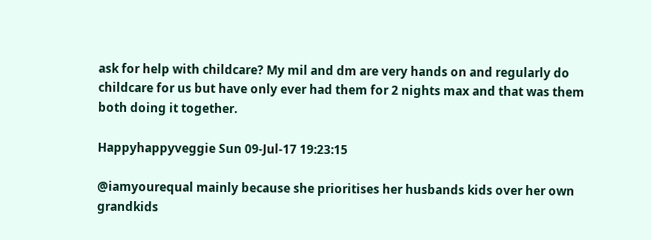ask for help with childcare? My mil and dm are very hands on and regularly do childcare for us but have only ever had them for 2 nights max and that was them both doing it together.

Happyhappyveggie Sun 09-Jul-17 19:23:15

@iamyourequal mainly because she prioritises her husbands kids over her own grandkids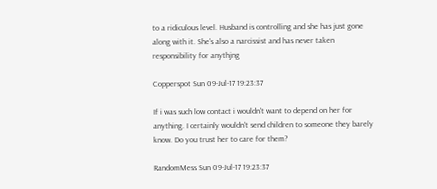to a ridiculous level. Husband is controlling and she has just gone along with it. She's also a narcissist and has never taken responsibility for anythjng

Copperspot Sun 09-Jul-17 19:23:37

If i was such low contact i wouldn't want to depend on her for anything. I certainly wouldn't send children to someone they barely know. Do you trust her to care for them?

RandomMess Sun 09-Jul-17 19:23:37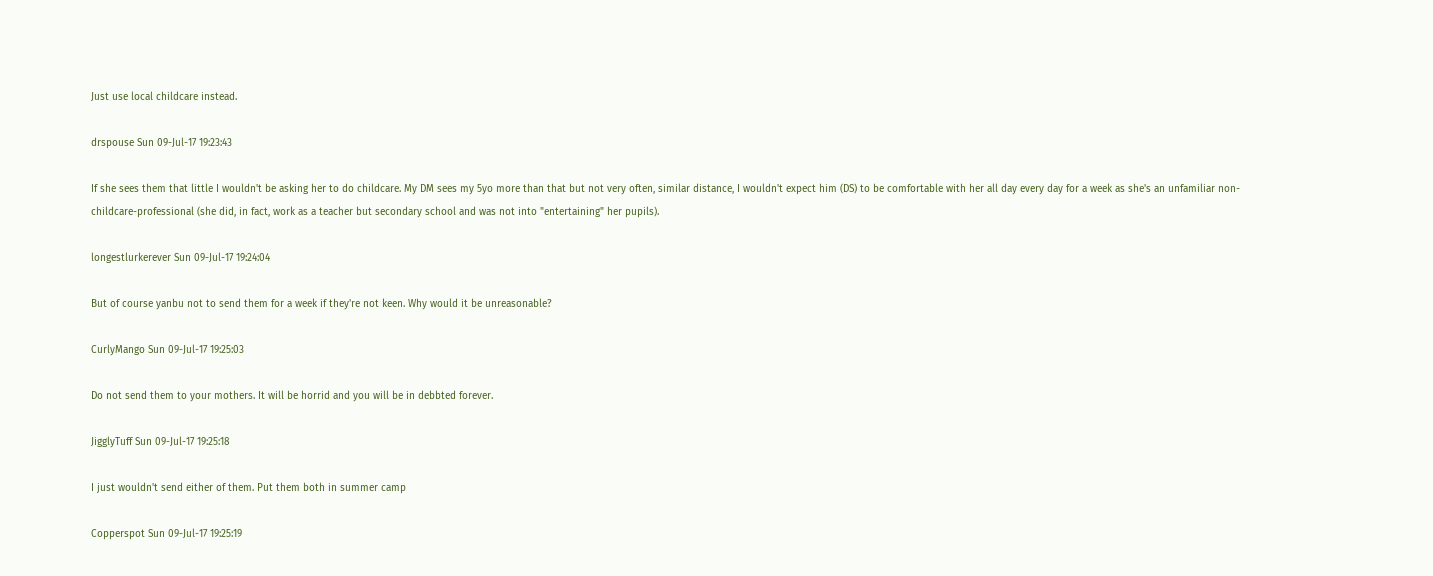Just use local childcare instead.

drspouse Sun 09-Jul-17 19:23:43

If she sees them that little I wouldn't be asking her to do childcare. My DM sees my 5yo more than that but not very often, similar distance, I wouldn't expect him (DS) to be comfortable with her all day every day for a week as she's an unfamiliar non-childcare-professional (she did, in fact, work as a teacher but secondary school and was not into "entertaining" her pupils).

longestlurkerever Sun 09-Jul-17 19:24:04

But of course yanbu not to send them for a week if they're not keen. Why would it be unreasonable?

CurlyMango Sun 09-Jul-17 19:25:03

Do not send them to your mothers. It will be horrid and you will be in debbted forever.

JigglyTuff Sun 09-Jul-17 19:25:18

I just wouldn't send either of them. Put them both in summer camp

Copperspot Sun 09-Jul-17 19:25:19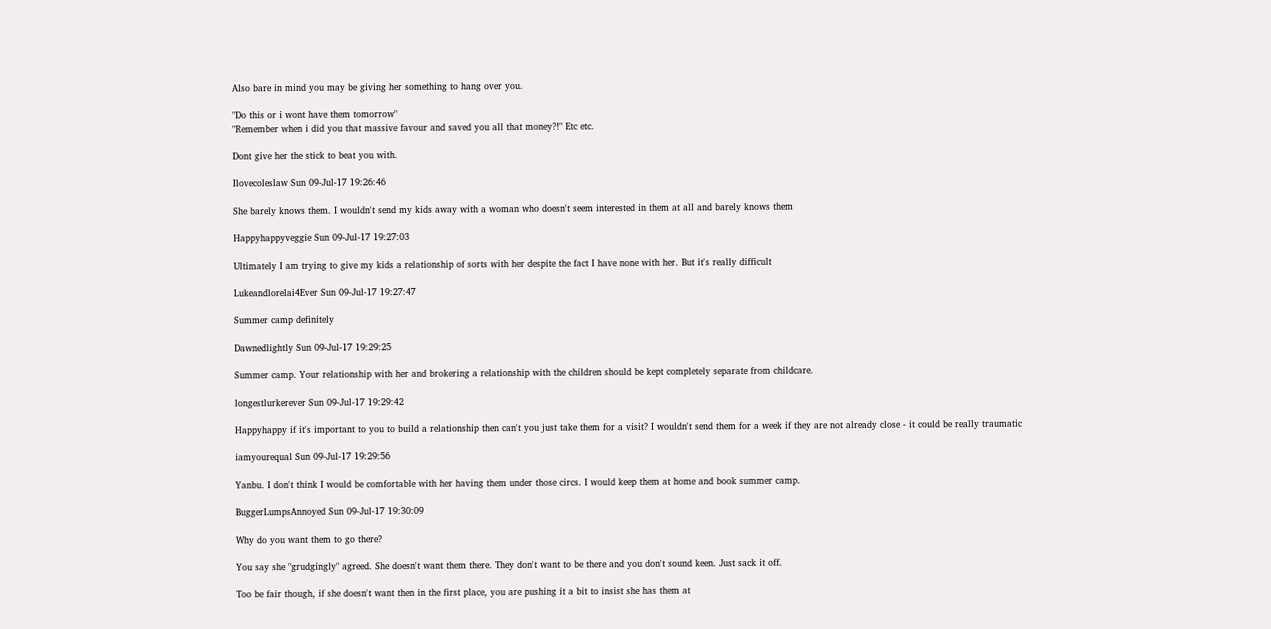Also bare in mind you may be giving her something to hang over you.

"Do this or i wont have them tomorrow"
"Remember when i did you that massive favour and saved you all that money?!" Etc etc.

Dont give her the stick to beat you with.

Ilovecoleslaw Sun 09-Jul-17 19:26:46

She barely knows them. I wouldn't send my kids away with a woman who doesn't seem interested in them at all and barely knows them

Happyhappyveggie Sun 09-Jul-17 19:27:03

Ultimately I am trying to give my kids a relationship of sorts with her despite the fact I have none with her. But it's really difficult

Lukeandlorelai4Ever Sun 09-Jul-17 19:27:47

Summer camp definitely

Dawnedlightly Sun 09-Jul-17 19:29:25

Summer camp. Your relationship with her and brokering a relationship with the children should be kept completely separate from childcare.

longestlurkerever Sun 09-Jul-17 19:29:42

Happyhappy if it's important to you to build a relationship then can't you just take them for a visit? I wouldn't send them for a week if they are not already close - it could be really traumatic

iamyourequal Sun 09-Jul-17 19:29:56

Yanbu. I don't think I would be comfortable with her having them under those circs. I would keep them at home and book summer camp.

BuggerLumpsAnnoyed Sun 09-Jul-17 19:30:09

Why do you want them to go there?

You say she "grudgingly" agreed. She doesn't want them there. They don't want to be there and you don't sound keen. Just sack it off.

Too be fair though, if she doesn't want then in the first place, you are pushing it a bit to insist she has them at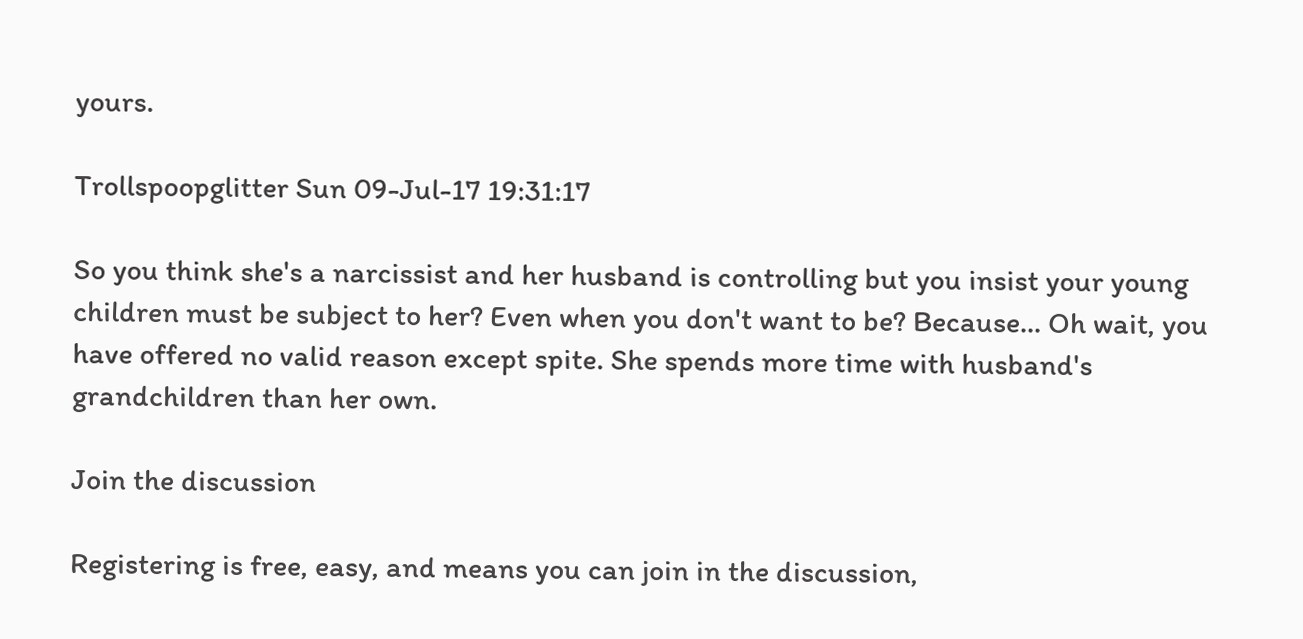yours.

Trollspoopglitter Sun 09-Jul-17 19:31:17

So you think she's a narcissist and her husband is controlling but you insist your young children must be subject to her? Even when you don't want to be? Because... Oh wait, you have offered no valid reason except spite. She spends more time with husband's grandchildren than her own.

Join the discussion

Registering is free, easy, and means you can join in the discussion,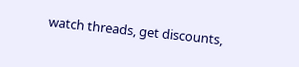watch threads, get discounts,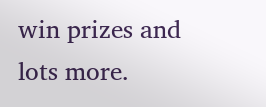win prizes and lots more.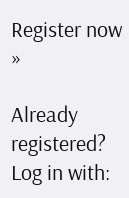Register now »

Already registered? Log in with: